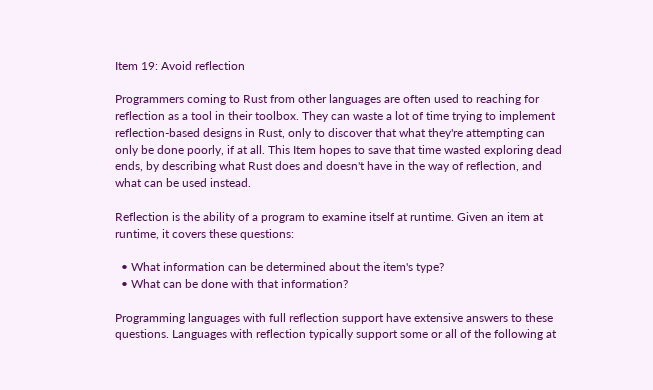Item 19: Avoid reflection

Programmers coming to Rust from other languages are often used to reaching for reflection as a tool in their toolbox. They can waste a lot of time trying to implement reflection-based designs in Rust, only to discover that what they're attempting can only be done poorly, if at all. This Item hopes to save that time wasted exploring dead ends, by describing what Rust does and doesn't have in the way of reflection, and what can be used instead.

Reflection is the ability of a program to examine itself at runtime. Given an item at runtime, it covers these questions:

  • What information can be determined about the item's type?
  • What can be done with that information?

Programming languages with full reflection support have extensive answers to these questions. Languages with reflection typically support some or all of the following at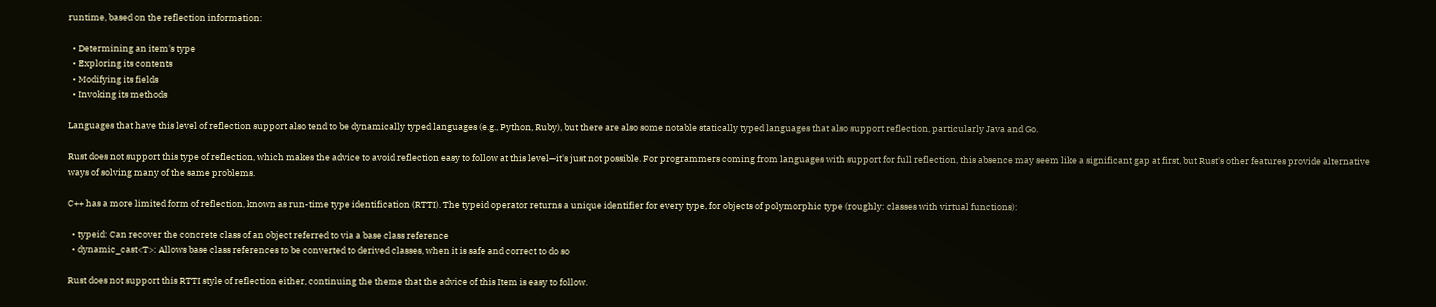runtime, based on the reflection information:

  • Determining an item's type
  • Exploring its contents
  • Modifying its fields
  • Invoking its methods

Languages that have this level of reflection support also tend to be dynamically typed languages (e.g., Python, Ruby), but there are also some notable statically typed languages that also support reflection, particularly Java and Go.

Rust does not support this type of reflection, which makes the advice to avoid reflection easy to follow at this level—it's just not possible. For programmers coming from languages with support for full reflection, this absence may seem like a significant gap at first, but Rust's other features provide alternative ways of solving many of the same problems.

C++ has a more limited form of reflection, known as run-time type identification (RTTI). The typeid operator returns a unique identifier for every type, for objects of polymorphic type (roughly: classes with virtual functions):

  • typeid: Can recover the concrete class of an object referred to via a base class reference
  • dynamic_cast<T>: Allows base class references to be converted to derived classes, when it is safe and correct to do so

Rust does not support this RTTI style of reflection either, continuing the theme that the advice of this Item is easy to follow.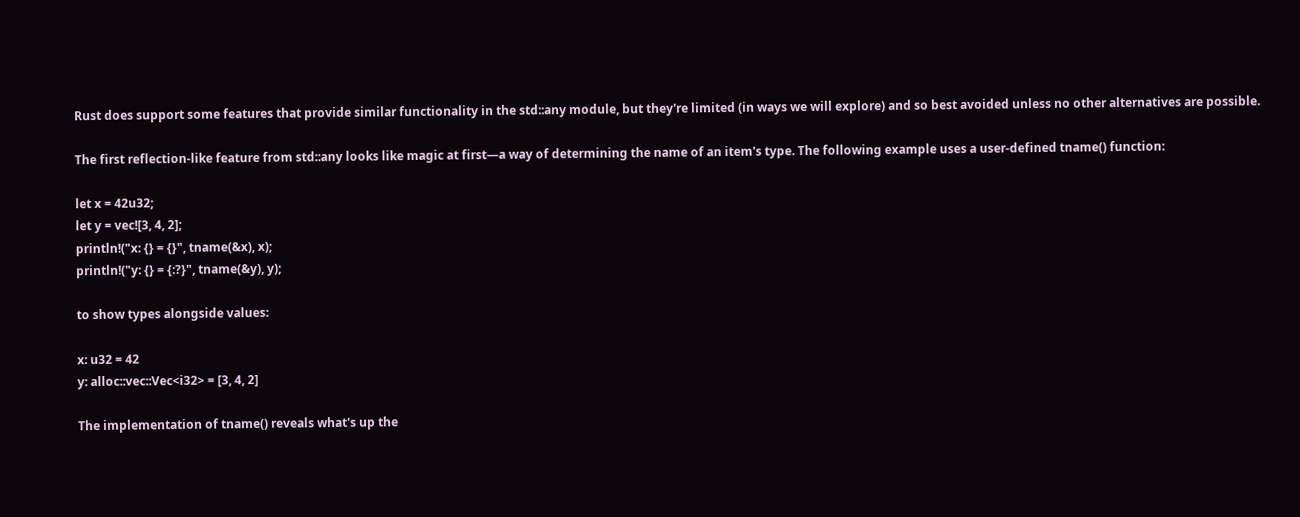Rust does support some features that provide similar functionality in the std::any module, but they're limited (in ways we will explore) and so best avoided unless no other alternatives are possible.

The first reflection-like feature from std::any looks like magic at first—a way of determining the name of an item's type. The following example uses a user-defined tname() function:

let x = 42u32;
let y = vec![3, 4, 2];
println!("x: {} = {}", tname(&x), x);
println!("y: {} = {:?}", tname(&y), y);

to show types alongside values:

x: u32 = 42
y: alloc::vec::Vec<i32> = [3, 4, 2]

The implementation of tname() reveals what's up the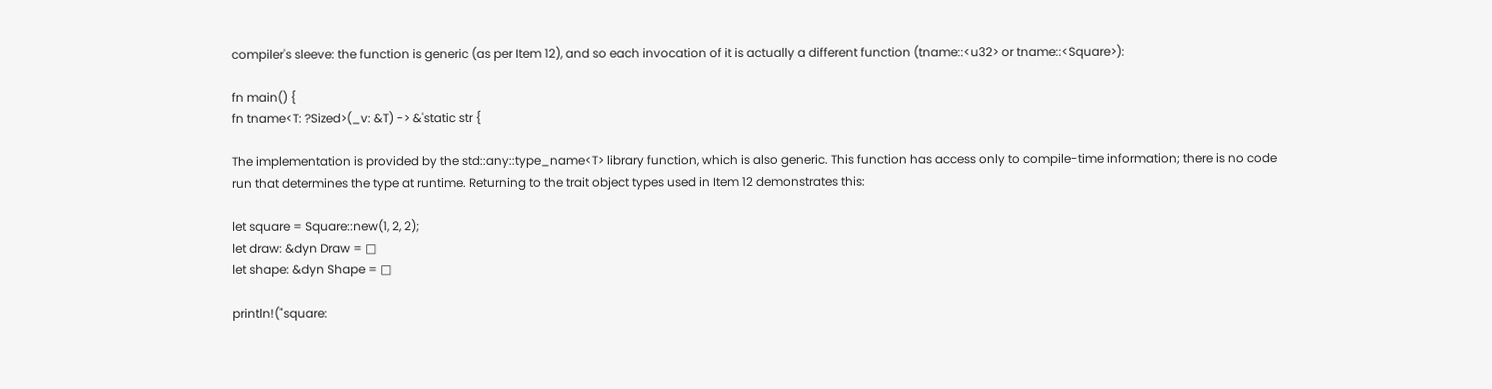compiler's sleeve: the function is generic (as per Item 12), and so each invocation of it is actually a different function (tname::<u32> or tname::<Square>):

fn main() {
fn tname<T: ?Sized>(_v: &T) -> &'static str {

The implementation is provided by the std::any::type_name<T> library function, which is also generic. This function has access only to compile-time information; there is no code run that determines the type at runtime. Returning to the trait object types used in Item 12 demonstrates this:

let square = Square::new(1, 2, 2);
let draw: &dyn Draw = □
let shape: &dyn Shape = □

println!("square: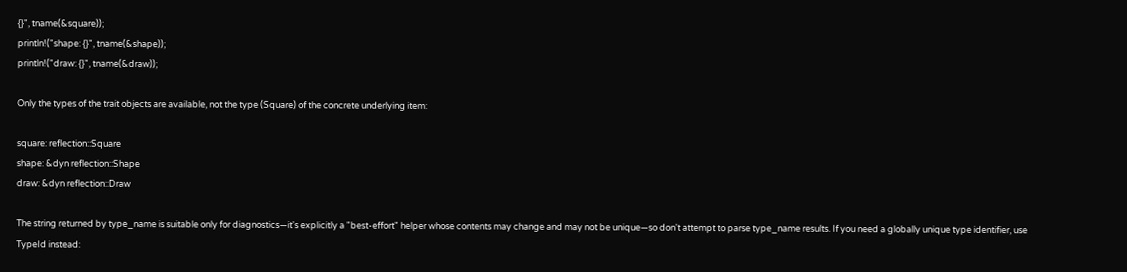{}", tname(&square));
println!("shape: {}", tname(&shape));
println!("draw: {}", tname(&draw));

Only the types of the trait objects are available, not the type (Square) of the concrete underlying item:

square: reflection::Square
shape: &dyn reflection::Shape
draw: &dyn reflection::Draw

The string returned by type_name is suitable only for diagnostics—it's explicitly a "best-effort" helper whose contents may change and may not be unique—so don't attempt to parse type_name results. If you need a globally unique type identifier, use TypeId instead: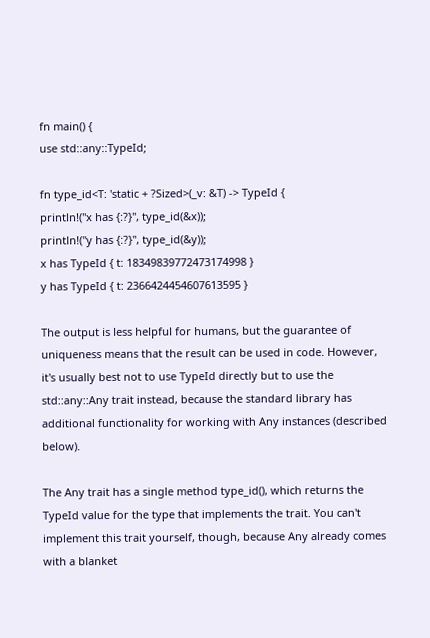fn main() {
use std::any::TypeId;

fn type_id<T: 'static + ?Sized>(_v: &T) -> TypeId {
println!("x has {:?}", type_id(&x));
println!("y has {:?}", type_id(&y));
x has TypeId { t: 18349839772473174998 }
y has TypeId { t: 2366424454607613595 }

The output is less helpful for humans, but the guarantee of uniqueness means that the result can be used in code. However, it's usually best not to use TypeId directly but to use the std::any::Any trait instead, because the standard library has additional functionality for working with Any instances (described below).

The Any trait has a single method type_id(), which returns the TypeId value for the type that implements the trait. You can't implement this trait yourself, though, because Any already comes with a blanket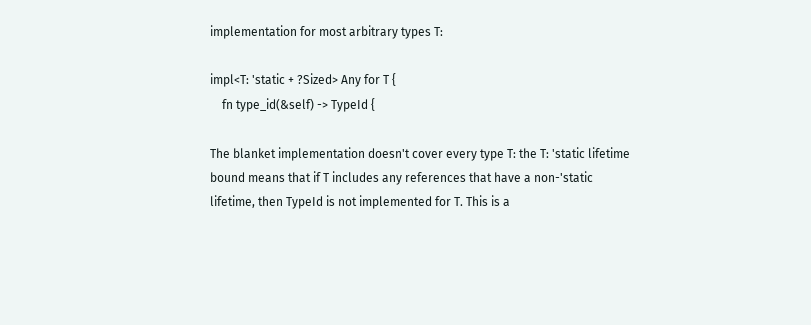implementation for most arbitrary types T:

impl<T: 'static + ?Sized> Any for T {
    fn type_id(&self) -> TypeId {

The blanket implementation doesn't cover every type T: the T: 'static lifetime bound means that if T includes any references that have a non-'static lifetime, then TypeId is not implemented for T. This is a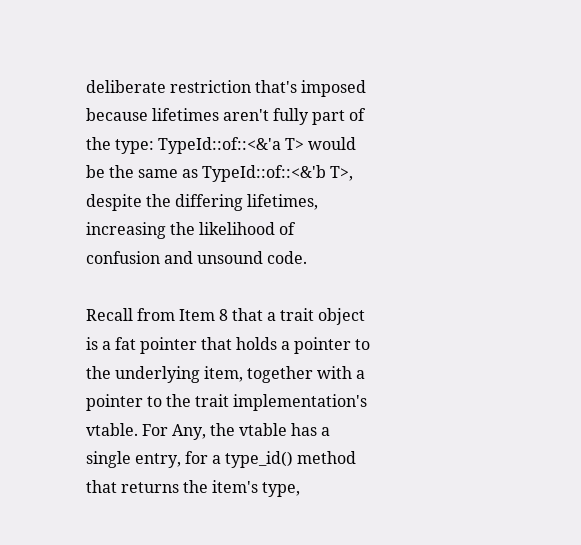deliberate restriction that's imposed because lifetimes aren't fully part of the type: TypeId::of::<&'a T> would be the same as TypeId::of::<&'b T>, despite the differing lifetimes, increasing the likelihood of confusion and unsound code.

Recall from Item 8 that a trait object is a fat pointer that holds a pointer to the underlying item, together with a pointer to the trait implementation's vtable. For Any, the vtable has a single entry, for a type_id() method that returns the item's type,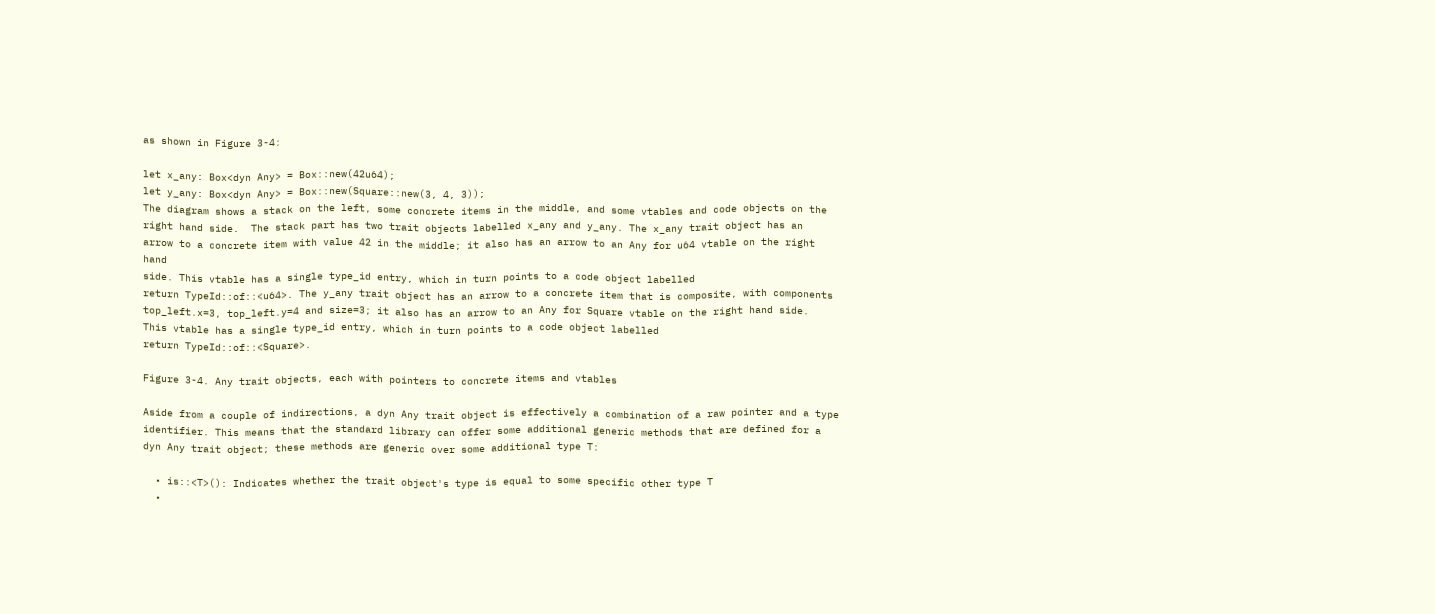as shown in Figure 3-4:

let x_any: Box<dyn Any> = Box::new(42u64);
let y_any: Box<dyn Any> = Box::new(Square::new(3, 4, 3));
The diagram shows a stack on the left, some concrete items in the middle, and some vtables and code objects on the
right hand side.  The stack part has two trait objects labelled x_any and y_any. The x_any trait object has an
arrow to a concrete item with value 42 in the middle; it also has an arrow to an Any for u64 vtable on the right hand
side. This vtable has a single type_id entry, which in turn points to a code object labelled
return TypeId::of::<u64>. The y_any trait object has an arrow to a concrete item that is composite, with components
top_left.x=3, top_left.y=4 and size=3; it also has an arrow to an Any for Square vtable on the right hand side.
This vtable has a single type_id entry, which in turn points to a code object labelled
return TypeId::of::<Square>.

Figure 3-4. Any trait objects, each with pointers to concrete items and vtables

Aside from a couple of indirections, a dyn Any trait object is effectively a combination of a raw pointer and a type identifier. This means that the standard library can offer some additional generic methods that are defined for a dyn Any trait object; these methods are generic over some additional type T:

  • is::<T>(): Indicates whether the trait object's type is equal to some specific other type T
  •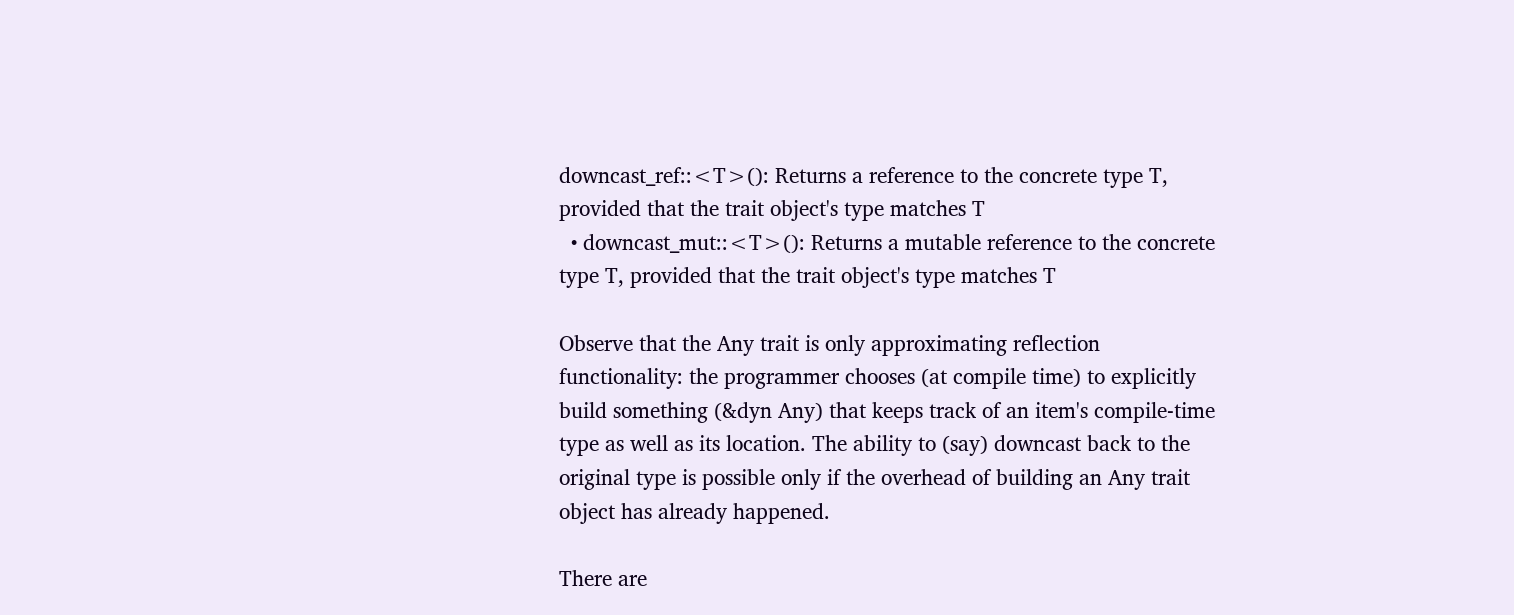downcast_ref::<T>(): Returns a reference to the concrete type T, provided that the trait object's type matches T
  • downcast_mut::<T>(): Returns a mutable reference to the concrete type T, provided that the trait object's type matches T

Observe that the Any trait is only approximating reflection functionality: the programmer chooses (at compile time) to explicitly build something (&dyn Any) that keeps track of an item's compile-time type as well as its location. The ability to (say) downcast back to the original type is possible only if the overhead of building an Any trait object has already happened.

There are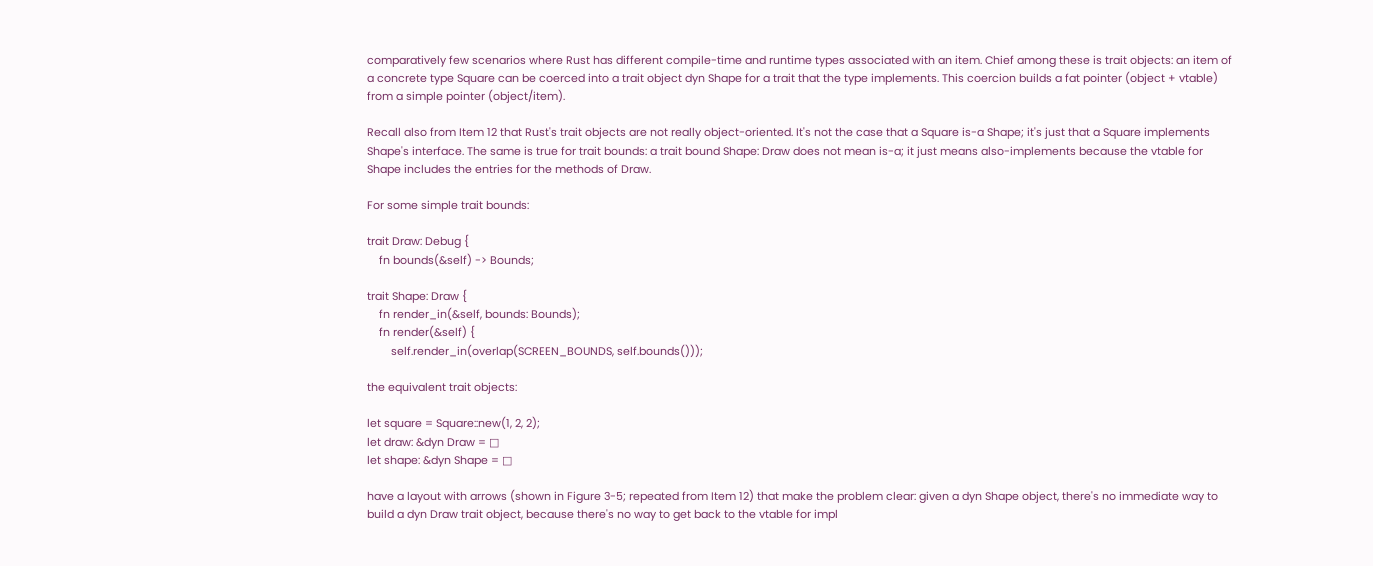comparatively few scenarios where Rust has different compile-time and runtime types associated with an item. Chief among these is trait objects: an item of a concrete type Square can be coerced into a trait object dyn Shape for a trait that the type implements. This coercion builds a fat pointer (object + vtable) from a simple pointer (object/item).

Recall also from Item 12 that Rust's trait objects are not really object-oriented. It's not the case that a Square is-a Shape; it's just that a Square implements Shape's interface. The same is true for trait bounds: a trait bound Shape: Draw does not mean is-a; it just means also-implements because the vtable for Shape includes the entries for the methods of Draw.

For some simple trait bounds:

trait Draw: Debug {
    fn bounds(&self) -> Bounds;

trait Shape: Draw {
    fn render_in(&self, bounds: Bounds);
    fn render(&self) {
        self.render_in(overlap(SCREEN_BOUNDS, self.bounds()));

the equivalent trait objects:

let square = Square::new(1, 2, 2);
let draw: &dyn Draw = □
let shape: &dyn Shape = □

have a layout with arrows (shown in Figure 3-5; repeated from Item 12) that make the problem clear: given a dyn Shape object, there's no immediate way to build a dyn Draw trait object, because there's no way to get back to the vtable for impl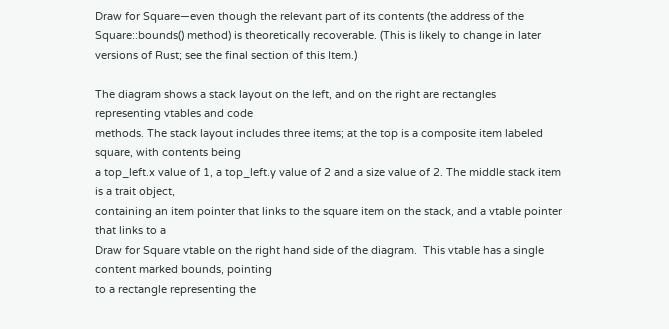Draw for Square—even though the relevant part of its contents (the address of the Square::bounds() method) is theoretically recoverable. (This is likely to change in later versions of Rust; see the final section of this Item.)

The diagram shows a stack layout on the left, and on the right are rectangles representing vtables and code
methods. The stack layout includes three items; at the top is a composite item labeled square, with contents being
a top_left.x value of 1, a top_left.y value of 2 and a size value of 2. The middle stack item is a trait object,
containing an item pointer that links to the square item on the stack, and a vtable pointer that links to a
Draw for Square vtable on the right hand side of the diagram.  This vtable has a single content marked bounds, pointing
to a rectangle representing the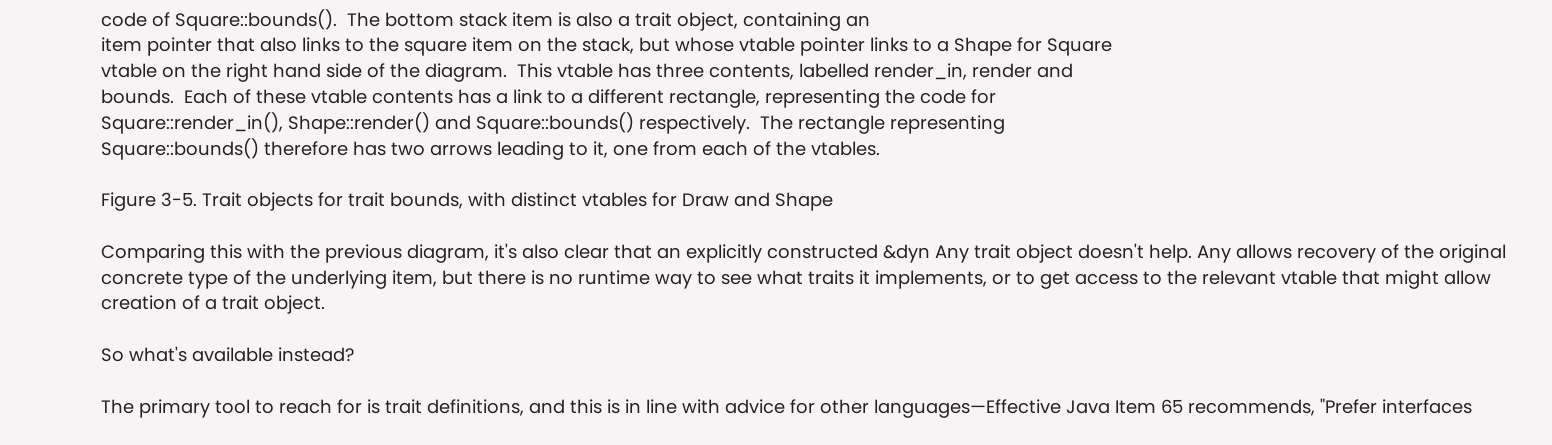code of Square::bounds().  The bottom stack item is also a trait object, containing an
item pointer that also links to the square item on the stack, but whose vtable pointer links to a Shape for Square
vtable on the right hand side of the diagram.  This vtable has three contents, labelled render_in, render and
bounds.  Each of these vtable contents has a link to a different rectangle, representing the code for
Square::render_in(), Shape::render() and Square::bounds() respectively.  The rectangle representing
Square::bounds() therefore has two arrows leading to it, one from each of the vtables.

Figure 3-5. Trait objects for trait bounds, with distinct vtables for Draw and Shape

Comparing this with the previous diagram, it's also clear that an explicitly constructed &dyn Any trait object doesn't help. Any allows recovery of the original concrete type of the underlying item, but there is no runtime way to see what traits it implements, or to get access to the relevant vtable that might allow creation of a trait object.

So what's available instead?

The primary tool to reach for is trait definitions, and this is in line with advice for other languages—Effective Java Item 65 recommends, "Prefer interfaces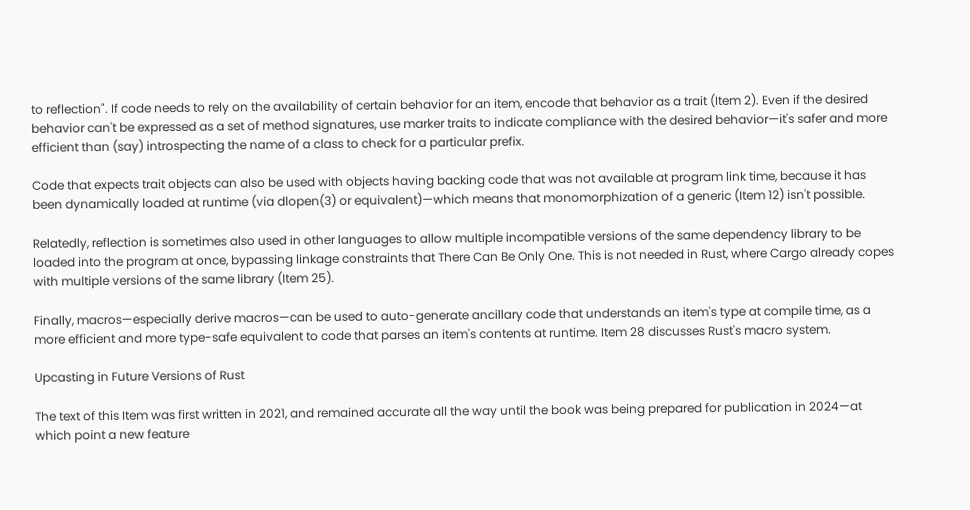to reflection". If code needs to rely on the availability of certain behavior for an item, encode that behavior as a trait (Item 2). Even if the desired behavior can't be expressed as a set of method signatures, use marker traits to indicate compliance with the desired behavior—it's safer and more efficient than (say) introspecting the name of a class to check for a particular prefix.

Code that expects trait objects can also be used with objects having backing code that was not available at program link time, because it has been dynamically loaded at runtime (via dlopen(3) or equivalent)—which means that monomorphization of a generic (Item 12) isn't possible.

Relatedly, reflection is sometimes also used in other languages to allow multiple incompatible versions of the same dependency library to be loaded into the program at once, bypassing linkage constraints that There Can Be Only One. This is not needed in Rust, where Cargo already copes with multiple versions of the same library (Item 25).

Finally, macros—especially derive macros—can be used to auto-generate ancillary code that understands an item's type at compile time, as a more efficient and more type-safe equivalent to code that parses an item's contents at runtime. Item 28 discusses Rust's macro system.

Upcasting in Future Versions of Rust

The text of this Item was first written in 2021, and remained accurate all the way until the book was being prepared for publication in 2024—at which point a new feature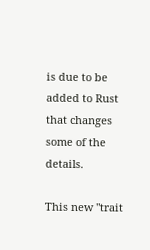is due to be added to Rust that changes some of the details.

This new "trait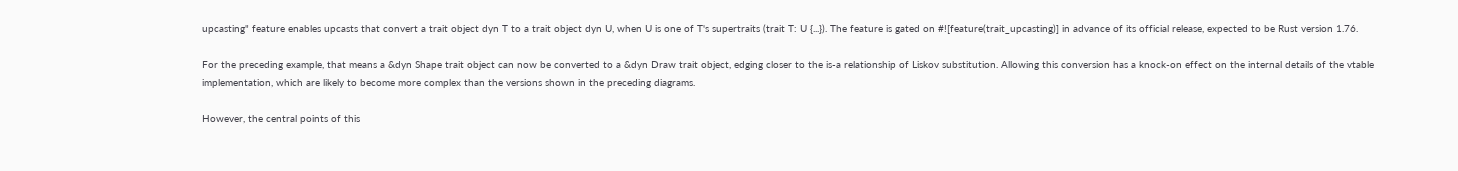upcasting" feature enables upcasts that convert a trait object dyn T to a trait object dyn U, when U is one of T's supertraits (trait T: U {...}). The feature is gated on #![feature(trait_upcasting)] in advance of its official release, expected to be Rust version 1.76.

For the preceding example, that means a &dyn Shape trait object can now be converted to a &dyn Draw trait object, edging closer to the is-a relationship of Liskov substitution. Allowing this conversion has a knock-on effect on the internal details of the vtable implementation, which are likely to become more complex than the versions shown in the preceding diagrams.

However, the central points of this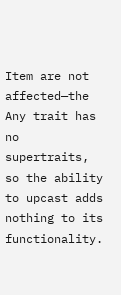Item are not affected—the Any trait has no supertraits, so the ability to upcast adds nothing to its functionality.